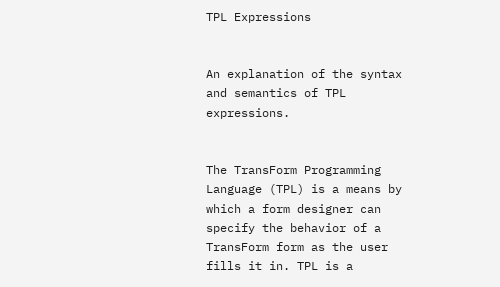TPL Expressions


An explanation of the syntax and semantics of TPL expressions.


The TransForm Programming Language (TPL) is a means by which a form designer can specify the behavior of a TransForm form as the user fills it in. TPL is a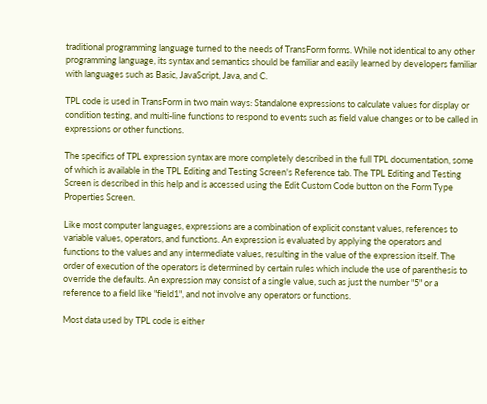traditional programming language turned to the needs of TransForm forms. While not identical to any other programming language, its syntax and semantics should be familiar and easily learned by developers familiar with languages such as Basic, JavaScript, Java, and C.

TPL code is used in TransForm in two main ways: Standalone expressions to calculate values for display or condition testing, and multi-line functions to respond to events such as field value changes or to be called in expressions or other functions.

The specifics of TPL expression syntax are more completely described in the full TPL documentation, some of which is available in the TPL Editing and Testing Screen's Reference tab. The TPL Editing and Testing Screen is described in this help and is accessed using the Edit Custom Code button on the Form Type Properties Screen.

Like most computer languages, expressions are a combination of explicit constant values, references to variable values, operators, and functions. An expression is evaluated by applying the operators and functions to the values and any intermediate values, resulting in the value of the expression itself. The order of execution of the operators is determined by certain rules which include the use of parenthesis to override the defaults. An expression may consist of a single value, such as just the number "5" or a reference to a field like "field1", and not involve any operators or functions.

Most data used by TPL code is either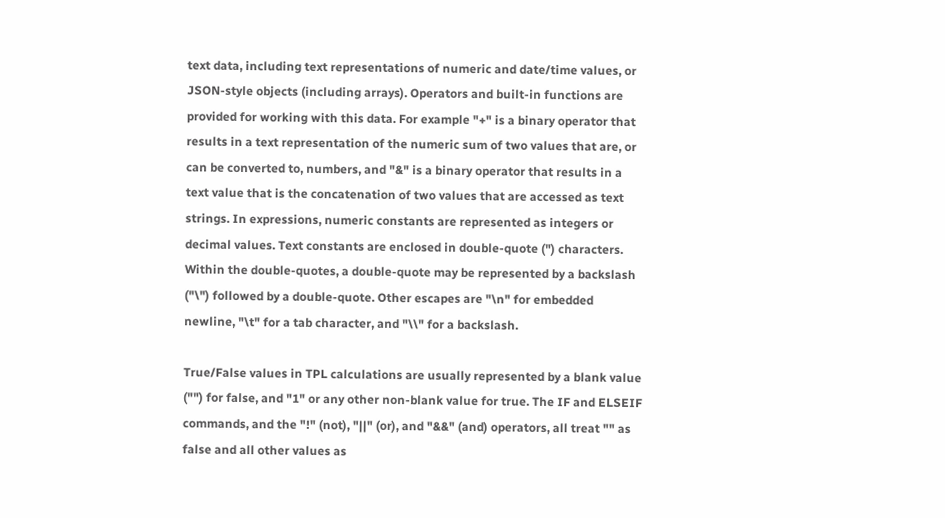text data, including text representations of numeric and date/time values, or JSON-style objects (including arrays). Operators and built-in functions are provided for working with this data. For example "+" is a binary operator that results in a text representation of the numeric sum of two values that are, or can be converted to, numbers, and "&" is a binary operator that results in a text value that is the concatenation of two values that are accessed as text strings. In expressions, numeric constants are represented as integers or decimal values. Text constants are enclosed in double-quote (") characters. Within the double-quotes, a double-quote may be represented by a backslash ("\") followed by a double-quote. Other escapes are "\n" for embedded newline, "\t" for a tab character, and "\\" for a backslash.

True/False values in TPL calculations are usually represented by a blank value ("") for false, and "1" or any other non-blank value for true. The IF and ELSEIF commands, and the "!" (not), "||" (or), and "&&" (and) operators, all treat "" as false and all other values as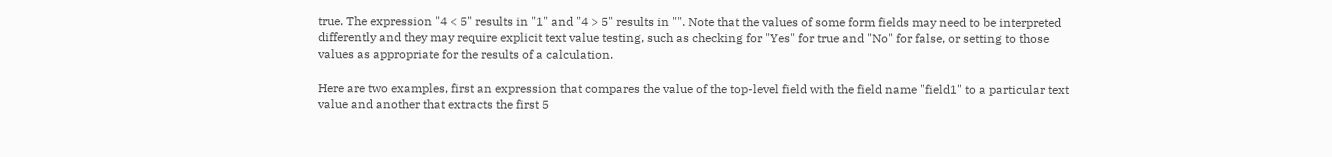true. The expression "4 < 5" results in "1" and "4 > 5" results in "". Note that the values of some form fields may need to be interpreted differently and they may require explicit text value testing, such as checking for "Yes" for true and "No" for false, or setting to those values as appropriate for the results of a calculation.

Here are two examples, first an expression that compares the value of the top-level field with the field name "field1" to a particular text value and another that extracts the first 5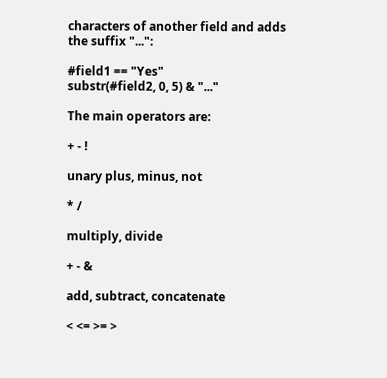characters of another field and adds the suffix "...":

#field1 == "Yes"
substr(#field2, 0, 5) & "..."

The main operators are:

+ - !

unary plus, minus, not

* /

multiply, divide

+ - &

add, subtract, concatenate

< <= >= >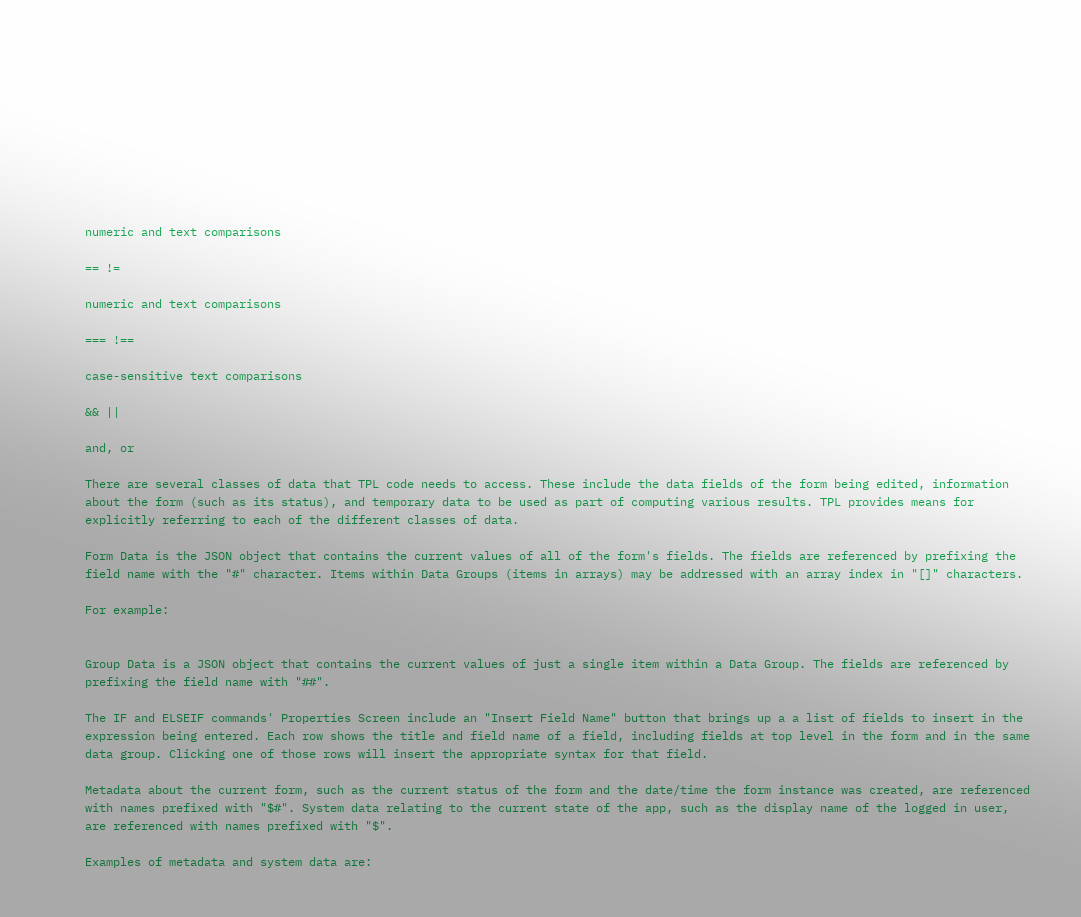numeric and text comparisons

== !=

numeric and text comparisons

=== !==

case-sensitive text comparisons

&& ||

and, or

There are several classes of data that TPL code needs to access. These include the data fields of the form being edited, information about the form (such as its status), and temporary data to be used as part of computing various results. TPL provides means for explicitly referring to each of the different classes of data.

Form Data is the JSON object that contains the current values of all of the form's fields. The fields are referenced by prefixing the field name with the "#" character. Items within Data Groups (items in arrays) may be addressed with an array index in "[]" characters.

For example:


Group Data is a JSON object that contains the current values of just a single item within a Data Group. The fields are referenced by prefixing the field name with "##".

The IF and ELSEIF commands' Properties Screen include an "Insert Field Name" button that brings up a a list of fields to insert in the expression being entered. Each row shows the title and field name of a field, including fields at top level in the form and in the same data group. Clicking one of those rows will insert the appropriate syntax for that field.

Metadata about the current form, such as the current status of the form and the date/time the form instance was created, are referenced with names prefixed with "$#". System data relating to the current state of the app, such as the display name of the logged in user, are referenced with names prefixed with "$".

Examples of metadata and system data are: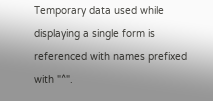Temporary data used while displaying a single form is referenced with names prefixed with "^".